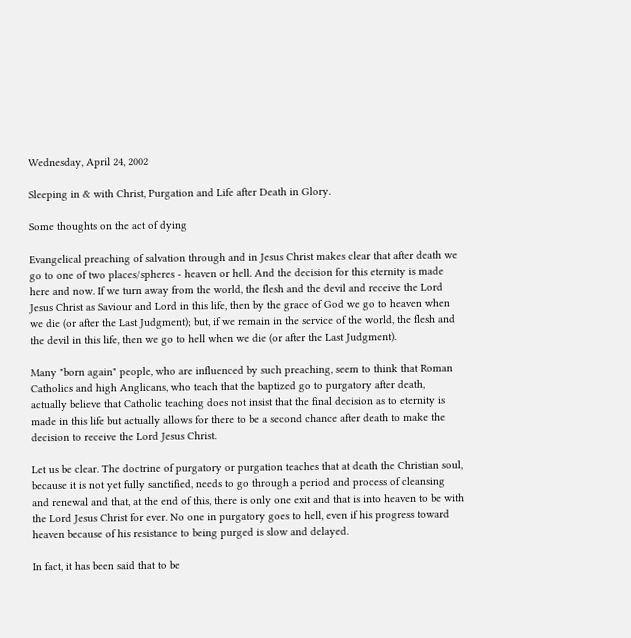Wednesday, April 24, 2002

Sleeping in & with Christ, Purgation and Life after Death in Glory.

Some thoughts on the act of dying

Evangelical preaching of salvation through and in Jesus Christ makes clear that after death we go to one of two places/spheres - heaven or hell. And the decision for this eternity is made here and now. If we turn away from the world, the flesh and the devil and receive the Lord Jesus Christ as Saviour and Lord in this life, then by the grace of God we go to heaven when we die (or after the Last Judgment); but, if we remain in the service of the world, the flesh and the devil in this life, then we go to hell when we die (or after the Last Judgment).

Many "born again" people, who are influenced by such preaching, seem to think that Roman Catholics and high Anglicans, who teach that the baptized go to purgatory after death, actually believe that Catholic teaching does not insist that the final decision as to eternity is made in this life but actually allows for there to be a second chance after death to make the decision to receive the Lord Jesus Christ.

Let us be clear. The doctrine of purgatory or purgation teaches that at death the Christian soul, because it is not yet fully sanctified, needs to go through a period and process of cleansing and renewal and that, at the end of this, there is only one exit and that is into heaven to be with the Lord Jesus Christ for ever. No one in purgatory goes to hell, even if his progress toward heaven because of his resistance to being purged is slow and delayed.

In fact, it has been said that to be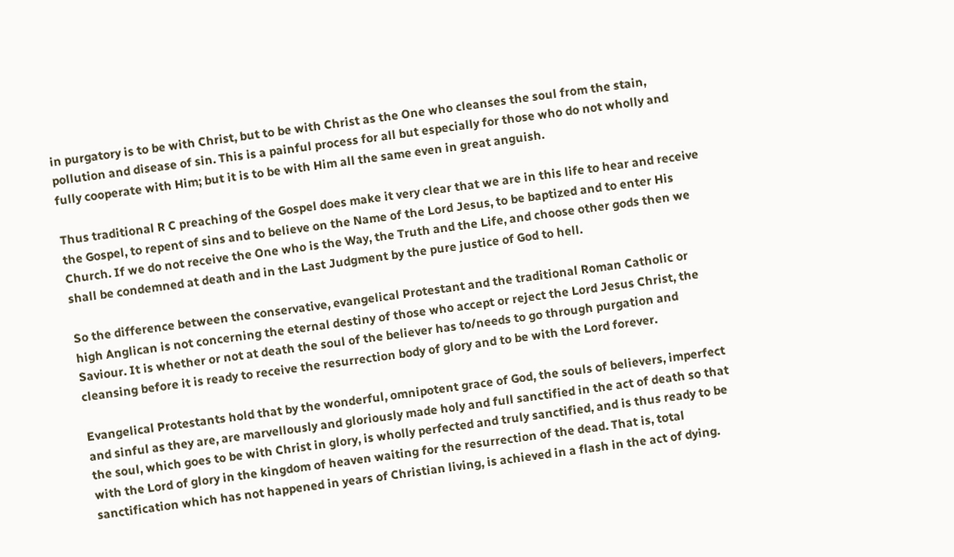in purgatory is to be with Christ, but to be with Christ as the One who cleanses the soul from the stain, pollution and disease of sin. This is a painful process for all but especially for those who do not wholly and fully cooperate with Him; but it is to be with Him all the same even in great anguish.

Thus traditional R C preaching of the Gospel does make it very clear that we are in this life to hear and receive the Gospel, to repent of sins and to believe on the Name of the Lord Jesus, to be baptized and to enter His Church. If we do not receive the One who is the Way, the Truth and the Life, and choose other gods then we shall be condemned at death and in the Last Judgment by the pure justice of God to hell.

So the difference between the conservative, evangelical Protestant and the traditional Roman Catholic or high Anglican is not concerning the eternal destiny of those who accept or reject the Lord Jesus Christ, the Saviour. It is whether or not at death the soul of the believer has to/needs to go through purgation and cleansing before it is ready to receive the resurrection body of glory and to be with the Lord forever.

Evangelical Protestants hold that by the wonderful, omnipotent grace of God, the souls of believers, imperfect and sinful as they are, are marvellously and gloriously made holy and full sanctified in the act of death so that the soul, which goes to be with Christ in glory, is wholly perfected and truly sanctified, and is thus ready to be with the Lord of glory in the kingdom of heaven waiting for the resurrection of the dead. That is, total sanctification which has not happened in years of Christian living, is achieved in a flash in the act of dying.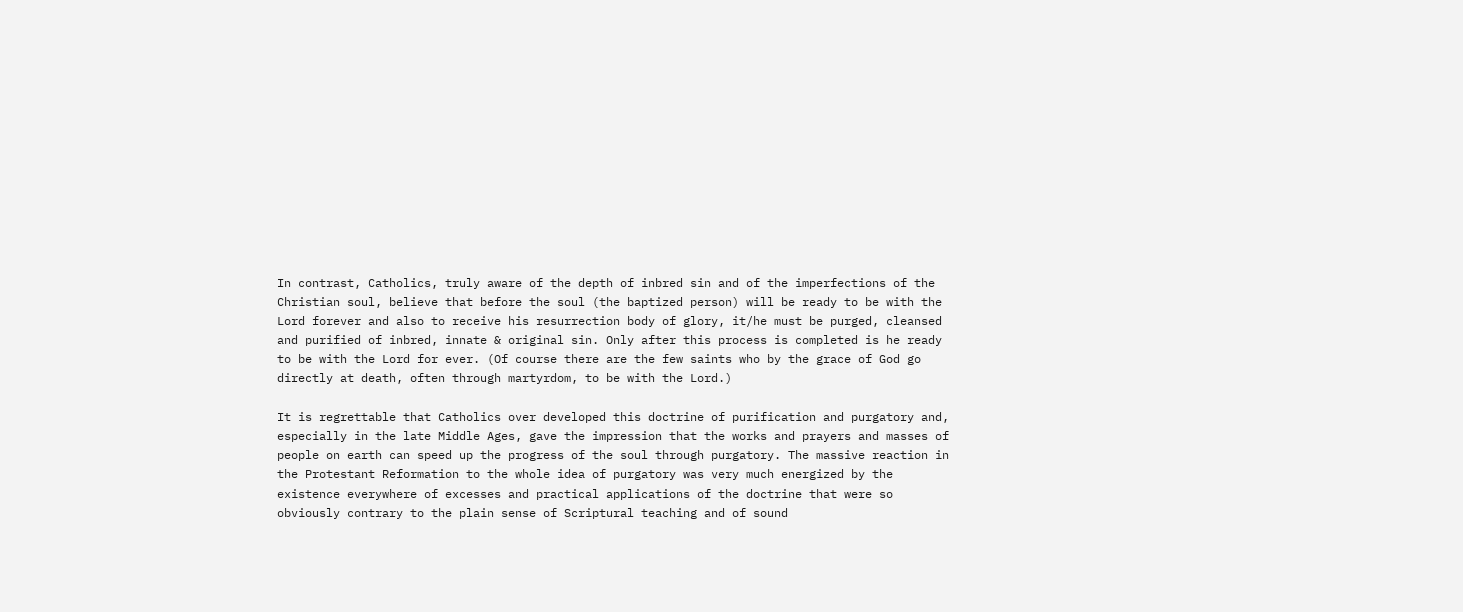In contrast, Catholics, truly aware of the depth of inbred sin and of the imperfections of the Christian soul, believe that before the soul (the baptized person) will be ready to be with the Lord forever and also to receive his resurrection body of glory, it/he must be purged, cleansed and purified of inbred, innate & original sin. Only after this process is completed is he ready to be with the Lord for ever. (Of course there are the few saints who by the grace of God go directly at death, often through martyrdom, to be with the Lord.)

It is regrettable that Catholics over developed this doctrine of purification and purgatory and, especially in the late Middle Ages, gave the impression that the works and prayers and masses of people on earth can speed up the progress of the soul through purgatory. The massive reaction in the Protestant Reformation to the whole idea of purgatory was very much energized by the existence everywhere of excesses and practical applications of the doctrine that were so obviously contrary to the plain sense of Scriptural teaching and of sound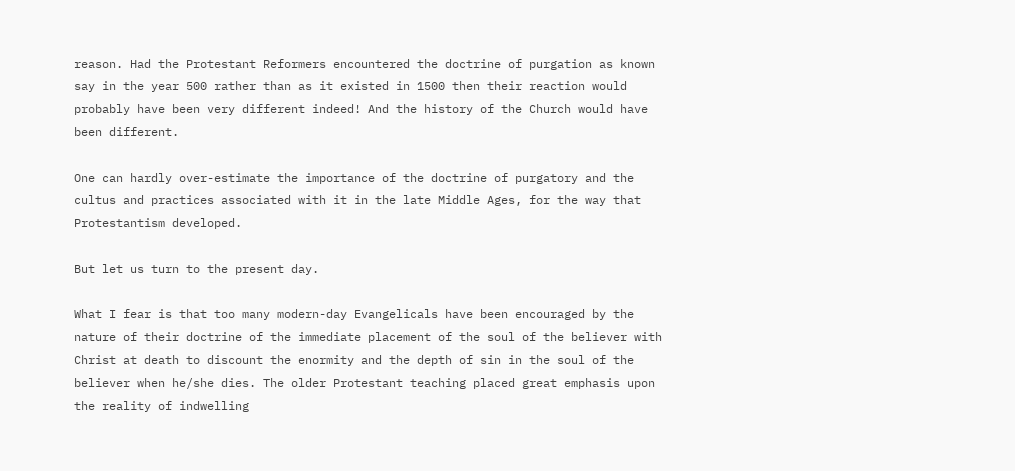reason. Had the Protestant Reformers encountered the doctrine of purgation as known say in the year 500 rather than as it existed in 1500 then their reaction would probably have been very different indeed! And the history of the Church would have been different.

One can hardly over-estimate the importance of the doctrine of purgatory and the cultus and practices associated with it in the late Middle Ages, for the way that Protestantism developed.

But let us turn to the present day.

What I fear is that too many modern-day Evangelicals have been encouraged by the nature of their doctrine of the immediate placement of the soul of the believer with Christ at death to discount the enormity and the depth of sin in the soul of the believer when he/she dies. The older Protestant teaching placed great emphasis upon the reality of indwelling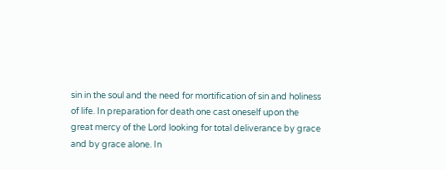sin in the soul and the need for mortification of sin and holiness of life. In preparation for death one cast oneself upon the great mercy of the Lord looking for total deliverance by grace and by grace alone. In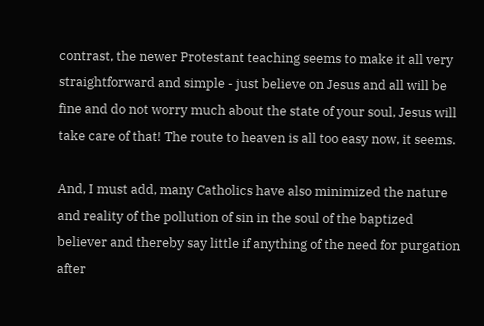contrast, the newer Protestant teaching seems to make it all very straightforward and simple - just believe on Jesus and all will be fine and do not worry much about the state of your soul, Jesus will take care of that! The route to heaven is all too easy now, it seems.

And, I must add, many Catholics have also minimized the nature and reality of the pollution of sin in the soul of the baptized believer and thereby say little if anything of the need for purgation after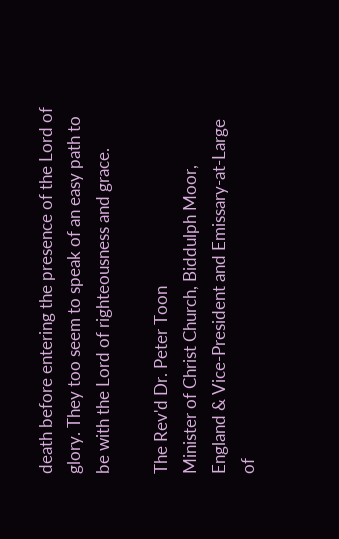death before entering the presence of the Lord of glory. They too seem to speak of an easy path to be with the Lord of righteousness and grace.

The Rev'd Dr. Peter Toon
Minister of Christ Church, Biddulph Moor,
England & Vice-President and Emissary-at-Large
of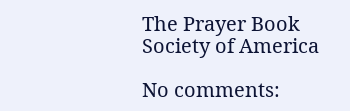The Prayer Book Society of America

No comments: